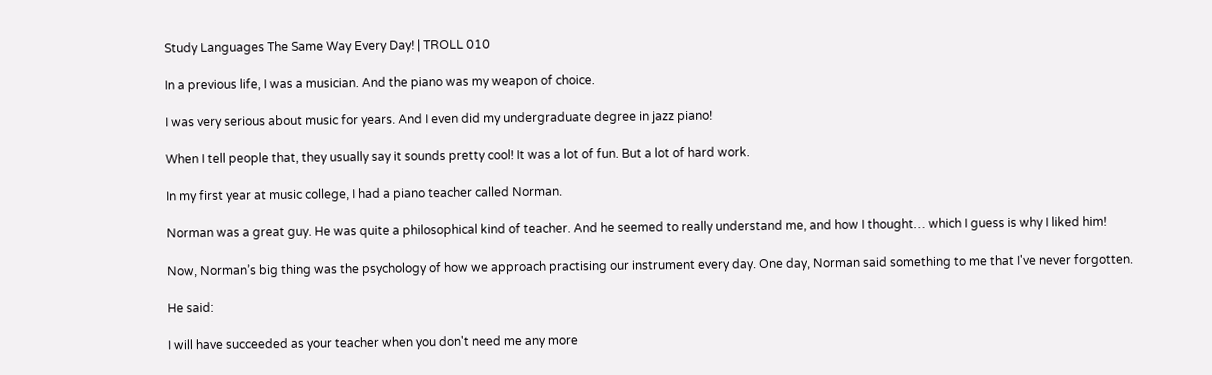Study Languages The Same Way Every Day! | TROLL 010

In a previous life, I was a musician. And the piano was my weapon of choice.

I was very serious about music for years. And I even did my undergraduate degree in jazz piano!

When I tell people that, they usually say it sounds pretty cool! It was a lot of fun. But a lot of hard work.

In my first year at music college, I had a piano teacher called Norman.

Norman was a great guy. He was quite a philosophical kind of teacher. And he seemed to really understand me, and how I thought… which I guess is why I liked him!

Now, Norman’s big thing was the psychology of how we approach practising our instrument every day. One day, Norman said something to me that I've never forgotten.

He said:

I will have succeeded as your teacher when you don't need me any more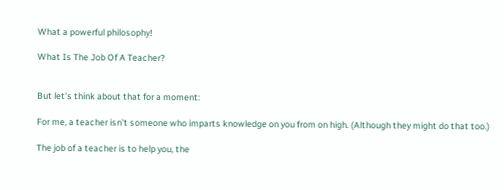What a powerful philosophy!

What Is The Job Of A Teacher?


But let's think about that for a moment:

For me, a teacher isn't someone who imparts knowledge on you from on high. (Although they might do that too.)

The job of a teacher is to help you, the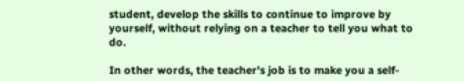student, develop the skills to continue to improve by yourself, without relying on a teacher to tell you what to do.

In other words, the teacher's job is to make you a self-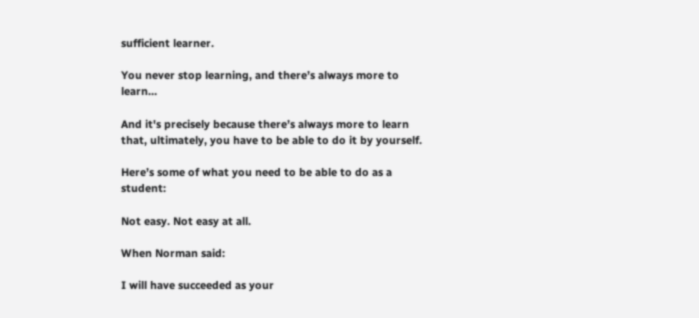sufficient learner.

You never stop learning, and there’s always more to learn…

And it's precisely because there’s always more to learn that, ultimately, you have to be able to do it by yourself.

Here’s some of what you need to be able to do as a student:

Not easy. Not easy at all.

When Norman said:

I will have succeeded as your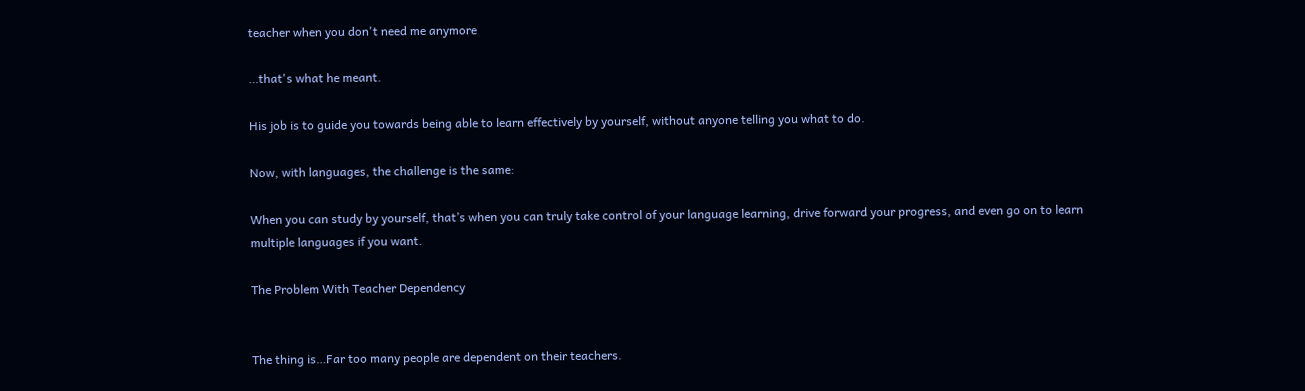teacher when you don't need me anymore

…that's what he meant.

His job is to guide you towards being able to learn effectively by yourself, without anyone telling you what to do.

Now, with languages, the challenge is the same:

When you can study by yourself, that’s when you can truly take control of your language learning, drive forward your progress, and even go on to learn multiple languages if you want.

The Problem With Teacher Dependency


The thing is…Far too many people are dependent on their teachers.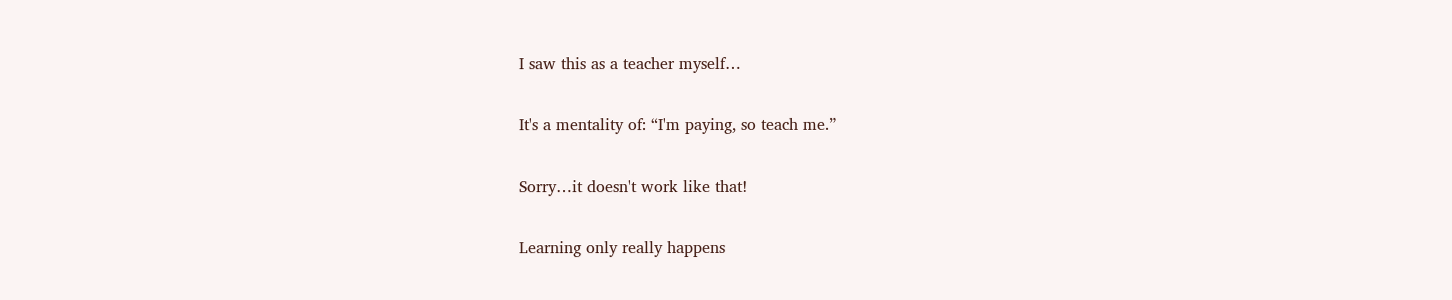I saw this as a teacher myself…

It's a mentality of: “I'm paying, so teach me.”

Sorry…it doesn't work like that!

Learning only really happens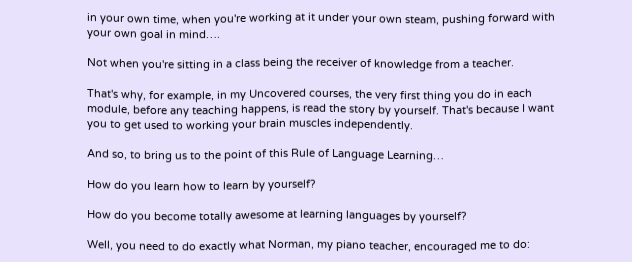in your own time, when you're working at it under your own steam, pushing forward with your own goal in mind….

Not when you're sitting in a class being the receiver of knowledge from a teacher.

That's why, for example, in my Uncovered courses, the very first thing you do in each module, before any teaching happens, is read the story by yourself. That's because I want you to get used to working your brain muscles independently.

And so, to bring us to the point of this Rule of Language Learning…

How do you learn how to learn by yourself?

How do you become totally awesome at learning languages by yourself?

Well, you need to do exactly what Norman, my piano teacher, encouraged me to do: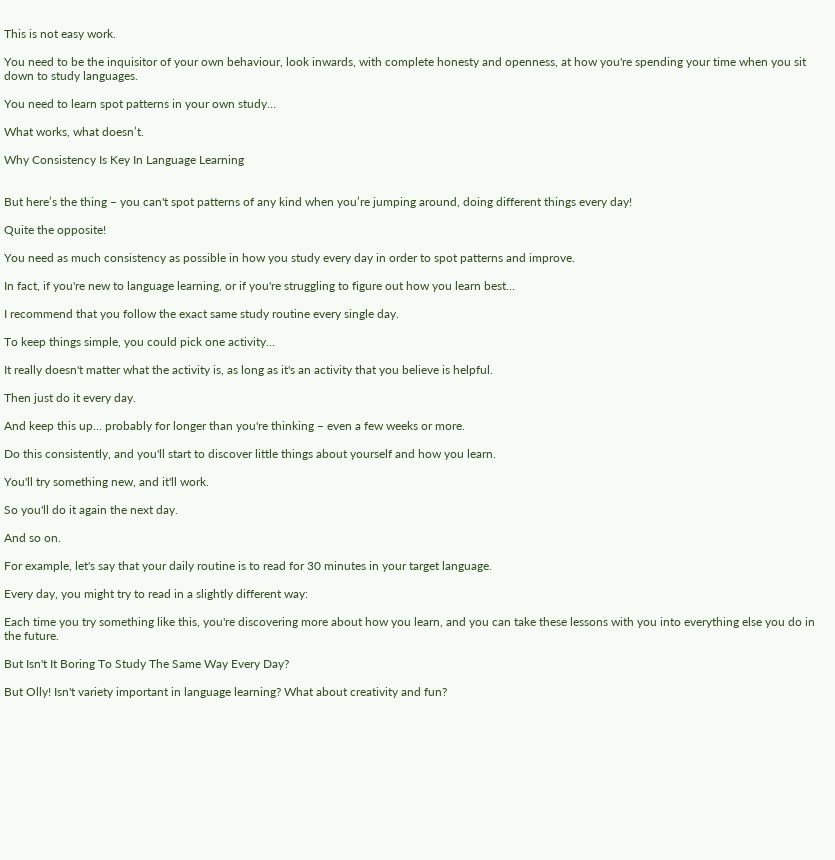This is not easy work.

You need to be the inquisitor of your own behaviour, look inwards, with complete honesty and openness, at how you're spending your time when you sit down to study languages.

You need to learn spot patterns in your own study…

What works, what doesn’t.

Why Consistency Is Key In Language Learning


But here’s the thing – you can't spot patterns of any kind when you’re jumping around, doing different things every day!

Quite the opposite!

You need as much consistency as possible in how you study every day in order to spot patterns and improve.

In fact, if you're new to language learning, or if you're struggling to figure out how you learn best…

I recommend that you follow the exact same study routine every single day.

To keep things simple, you could pick one activity…

It really doesn't matter what the activity is, as long as it's an activity that you believe is helpful.

Then just do it every day.

And keep this up… probably for longer than you're thinking – even a few weeks or more.

Do this consistently, and you'll start to discover little things about yourself and how you learn.

You'll try something new, and it'll work.

So you'll do it again the next day.

And so on.

For example, let's say that your daily routine is to read for 30 minutes in your target language.

Every day, you might try to read in a slightly different way:

Each time you try something like this, you're discovering more about how you learn, and you can take these lessons with you into everything else you do in the future.

But Isn't It Boring To Study The Same Way Every Day?

But Olly! Isn't variety important in language learning? What about creativity and fun?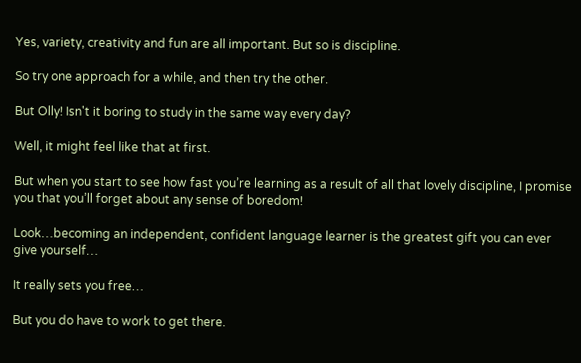Yes, variety, creativity and fun are all important. But so is discipline.

So try one approach for a while, and then try the other.

But Olly! Isn't it boring to study in the same way every day?

Well, it might feel like that at first.

But when you start to see how fast you’re learning as a result of all that lovely discipline, I promise you that you’ll forget about any sense of boredom!

Look…becoming an independent, confident language learner is the greatest gift you can ever give yourself…

It really sets you free…

But you do have to work to get there.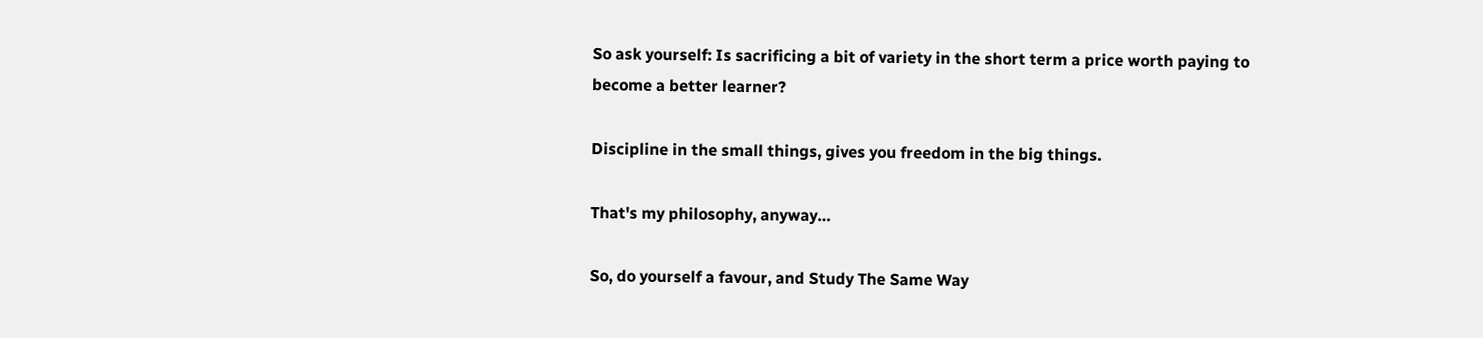So ask yourself: Is sacrificing a bit of variety in the short term a price worth paying to become a better learner?

Discipline in the small things, gives you freedom in the big things.

That's my philosophy, anyway…

So, do yourself a favour, and Study The Same Way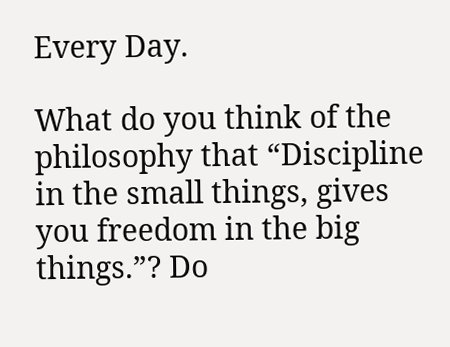Every Day.

What do you think of the philosophy that “Discipline in the small things, gives you freedom in the big things.”? Do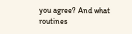you agree? And what routines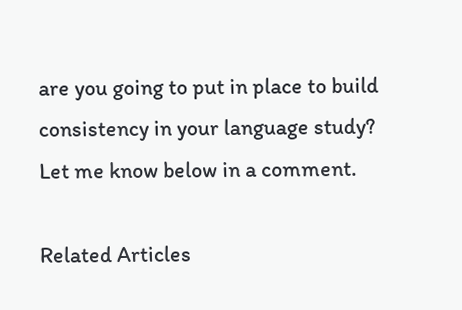are you going to put in place to build consistency in your language study? Let me know below in a comment.

Related Articles